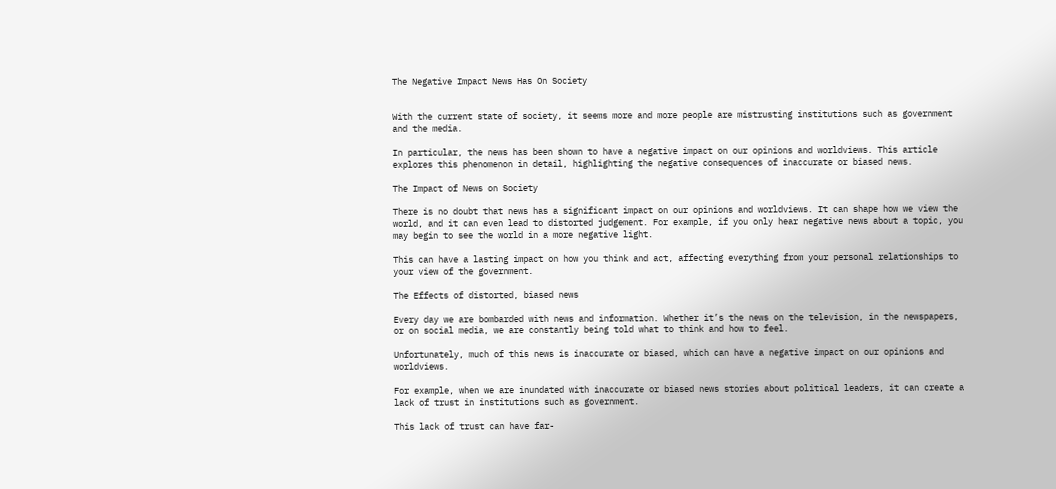The Negative Impact News Has On Society


With the current state of society, it seems more and more people are mistrusting institutions such as government and the media.

In particular, the news has been shown to have a negative impact on our opinions and worldviews. This article explores this phenomenon in detail, highlighting the negative consequences of inaccurate or biased news.

The Impact of News on Society

There is no doubt that news has a significant impact on our opinions and worldviews. It can shape how we view the world, and it can even lead to distorted judgement. For example, if you only hear negative news about a topic, you may begin to see the world in a more negative light.

This can have a lasting impact on how you think and act, affecting everything from your personal relationships to your view of the government.

The Effects of distorted, biased news

Every day we are bombarded with news and information. Whether it’s the news on the television, in the newspapers, or on social media, we are constantly being told what to think and how to feel.

Unfortunately, much of this news is inaccurate or biased, which can have a negative impact on our opinions and worldviews.

For example, when we are inundated with inaccurate or biased news stories about political leaders, it can create a lack of trust in institutions such as government.

This lack of trust can have far-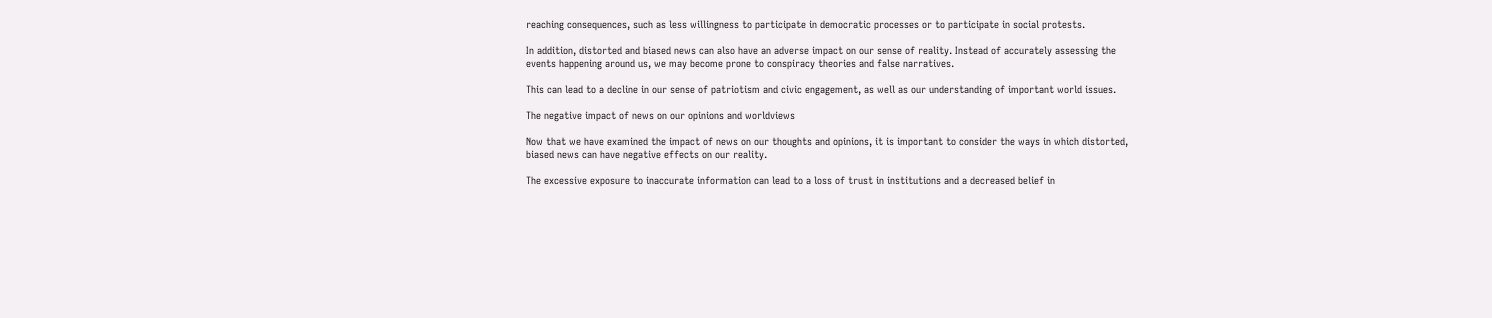reaching consequences, such as less willingness to participate in democratic processes or to participate in social protests.

In addition, distorted and biased news can also have an adverse impact on our sense of reality. Instead of accurately assessing the events happening around us, we may become prone to conspiracy theories and false narratives.

This can lead to a decline in our sense of patriotism and civic engagement, as well as our understanding of important world issues.

The negative impact of news on our opinions and worldviews

Now that we have examined the impact of news on our thoughts and opinions, it is important to consider the ways in which distorted, biased news can have negative effects on our reality.

The excessive exposure to inaccurate information can lead to a loss of trust in institutions and a decreased belief in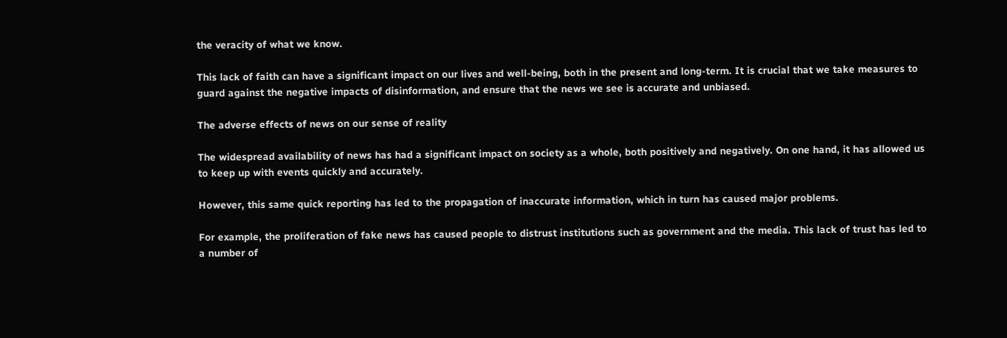the veracity of what we know.

This lack of faith can have a significant impact on our lives and well-being, both in the present and long-term. It is crucial that we take measures to guard against the negative impacts of disinformation, and ensure that the news we see is accurate and unbiased.

The adverse effects of news on our sense of reality

The widespread availability of news has had a significant impact on society as a whole, both positively and negatively. On one hand, it has allowed us to keep up with events quickly and accurately.

However, this same quick reporting has led to the propagation of inaccurate information, which in turn has caused major problems.

For example, the proliferation of fake news has caused people to distrust institutions such as government and the media. This lack of trust has led to a number of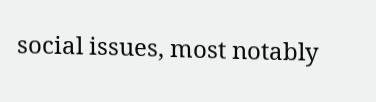social issues, most notably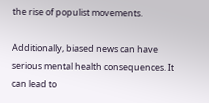the rise of populist movements.

Additionally, biased news can have serious mental health consequences. It can lead to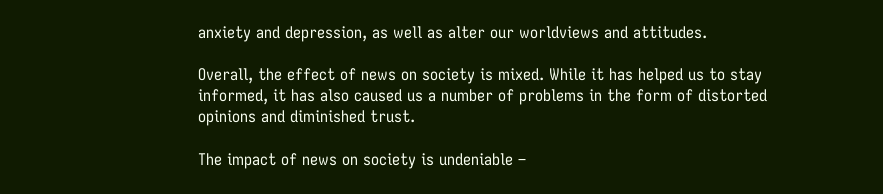anxiety and depression, as well as alter our worldviews and attitudes.

Overall, the effect of news on society is mixed. While it has helped us to stay informed, it has also caused us a number of problems in the form of distorted opinions and diminished trust.

The impact of news on society is undeniable –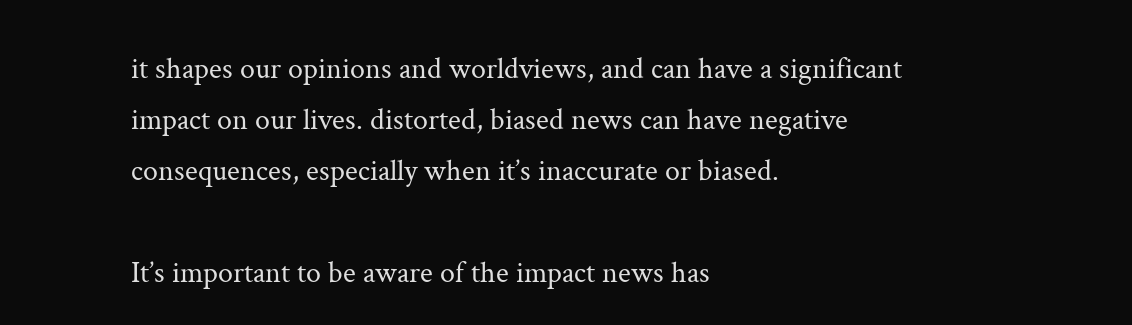it shapes our opinions and worldviews, and can have a significant impact on our lives. distorted, biased news can have negative consequences, especially when it’s inaccurate or biased.

It’s important to be aware of the impact news has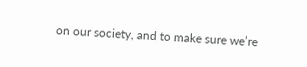on our society, and to make sure we’re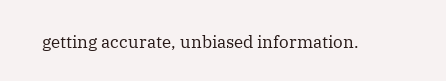getting accurate, unbiased information.